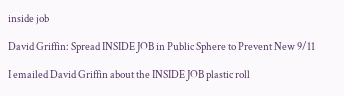inside job

David Griffin: Spread INSIDE JOB in Public Sphere to Prevent New 9/11

I emailed David Griffin about the INSIDE JOB plastic roll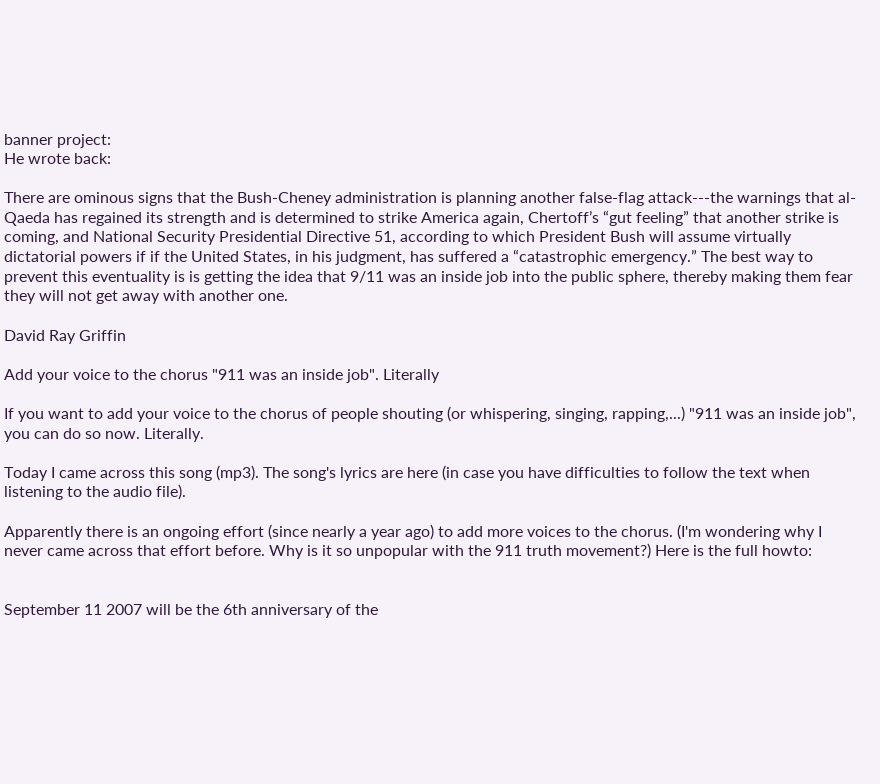banner project:
He wrote back:

There are ominous signs that the Bush-Cheney administration is planning another false-flag attack---the warnings that al-Qaeda has regained its strength and is determined to strike America again, Chertoff’s “gut feeling” that another strike is coming, and National Security Presidential Directive 51, according to which President Bush will assume virtually dictatorial powers if if the United States, in his judgment, has suffered a “catastrophic emergency.” The best way to prevent this eventuality is is getting the idea that 9/11 was an inside job into the public sphere, thereby making them fear they will not get away with another one.

David Ray Griffin

Add your voice to the chorus "911 was an inside job". Literally

If you want to add your voice to the chorus of people shouting (or whispering, singing, rapping,...) "911 was an inside job", you can do so now. Literally.

Today I came across this song (mp3). The song's lyrics are here (in case you have difficulties to follow the text when listening to the audio file).

Apparently there is an ongoing effort (since nearly a year ago) to add more voices to the chorus. (I'm wondering why I never came across that effort before. Why is it so unpopular with the 911 truth movement?) Here is the full howto:


September 11 2007 will be the 6th anniversary of the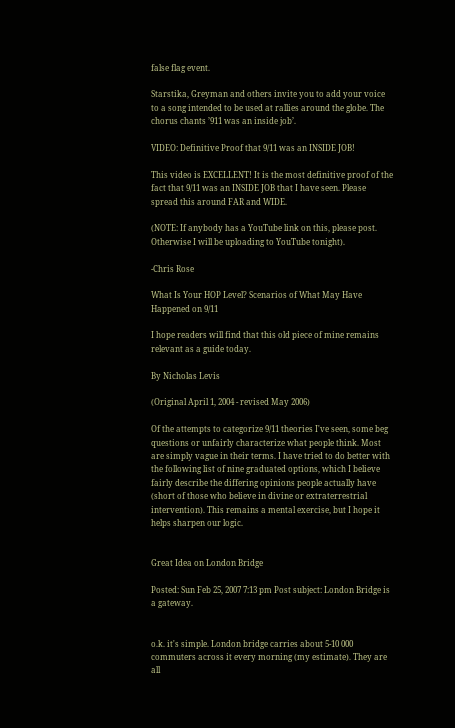false flag event.

Starstika, Greyman and others invite you to add your voice to a song intended to be used at rallies around the globe. The chorus chants ’911 was an inside job’.

VIDEO: Definitive Proof that 9/11 was an INSIDE JOB!

This video is EXCELLENT! It is the most definitive proof of the fact that 9/11 was an INSIDE JOB that I have seen. Please spread this around FAR and WIDE.

(NOTE: If anybody has a YouTube link on this, please post. Otherwise I will be uploading to YouTube tonight).

-Chris Rose

What Is Your HOP Level? Scenarios of What May Have Happened on 9/11

I hope readers will find that this old piece of mine remains relevant as a guide today.

By Nicholas Levis

(Original April 1, 2004 - revised May 2006)

Of the attempts to categorize 9/11 theories I've seen, some beg questions or unfairly characterize what people think. Most are simply vague in their terms. I have tried to do better with the following list of nine graduated options, which I believe fairly describe the differing opinions people actually have (short of those who believe in divine or extraterrestrial intervention). This remains a mental exercise, but I hope it helps sharpen our logic.


Great Idea on London Bridge

Posted: Sun Feb 25, 2007 7:13 pm Post subject: London Bridge is a gateway.


o.k. it's simple. London bridge carries about 5-10 000 commuters across it every morning (my estimate). They are all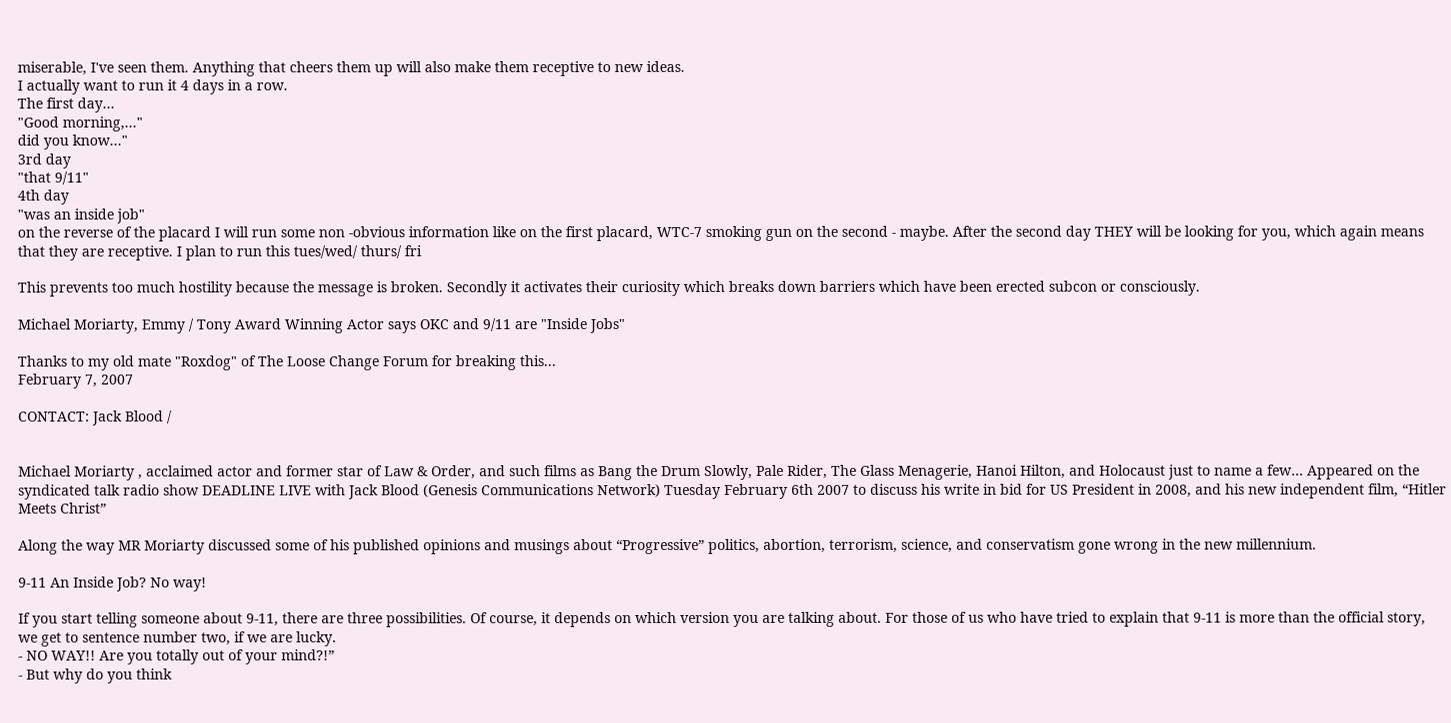miserable, I've seen them. Anything that cheers them up will also make them receptive to new ideas.
I actually want to run it 4 days in a row.
The first day...
"Good morning,..."
did you know..."
3rd day
"that 9/11"
4th day
"was an inside job"
on the reverse of the placard I will run some non -obvious information like on the first placard, WTC-7 smoking gun on the second - maybe. After the second day THEY will be looking for you, which again means that they are receptive. I plan to run this tues/wed/ thurs/ fri

This prevents too much hostility because the message is broken. Secondly it activates their curiosity which breaks down barriers which have been erected subcon or consciously.

Michael Moriarty, Emmy / Tony Award Winning Actor says OKC and 9/11 are "Inside Jobs"

Thanks to my old mate "Roxdog" of The Loose Change Forum for breaking this...
February 7, 2007

CONTACT: Jack Blood /


Michael Moriarty , acclaimed actor and former star of Law & Order, and such films as Bang the Drum Slowly, Pale Rider, The Glass Menagerie, Hanoi Hilton, and Holocaust just to name a few… Appeared on the syndicated talk radio show DEADLINE LIVE with Jack Blood (Genesis Communications Network) Tuesday February 6th 2007 to discuss his write in bid for US President in 2008, and his new independent film, “Hitler Meets Christ”

Along the way MR Moriarty discussed some of his published opinions and musings about “Progressive” politics, abortion, terrorism, science, and conservatism gone wrong in the new millennium.

9-11 An Inside Job? No way!

If you start telling someone about 9-11, there are three possibilities. Of course, it depends on which version you are talking about. For those of us who have tried to explain that 9-11 is more than the official story, we get to sentence number two, if we are lucky.
- NO WAY!! Are you totally out of your mind?!”
- But why do you think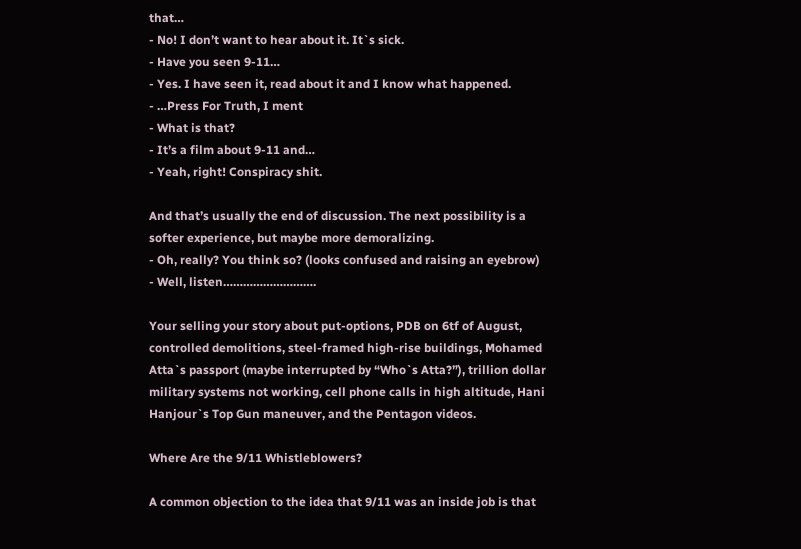that…
- No! I don’t want to hear about it. It`s sick.
- Have you seen 9-11…
- Yes. I have seen it, read about it and I know what happened.
- …Press For Truth, I ment
- What is that?
- It’s a film about 9-11 and…
- Yeah, right! Conspiracy shit.

And that’s usually the end of discussion. The next possibility is a softer experience, but maybe more demoralizing.
- Oh, really? You think so? (looks confused and raising an eyebrow)
- Well, listen……………………….

Your selling your story about put-options, PDB on 6tf of August, controlled demolitions, steel-framed high-rise buildings, Mohamed Atta`s passport (maybe interrupted by “Who`s Atta?”), trillion dollar military systems not working, cell phone calls in high altitude, Hani Hanjour`s Top Gun maneuver, and the Pentagon videos.

Where Are the 9/11 Whistleblowers?

A common objection to the idea that 9/11 was an inside job is that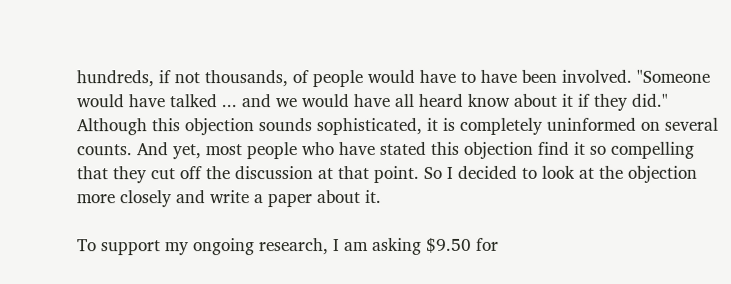hundreds, if not thousands, of people would have to have been involved. "Someone would have talked ... and we would have all heard know about it if they did." Although this objection sounds sophisticated, it is completely uninformed on several counts. And yet, most people who have stated this objection find it so compelling that they cut off the discussion at that point. So I decided to look at the objection more closely and write a paper about it.

To support my ongoing research, I am asking $9.50 for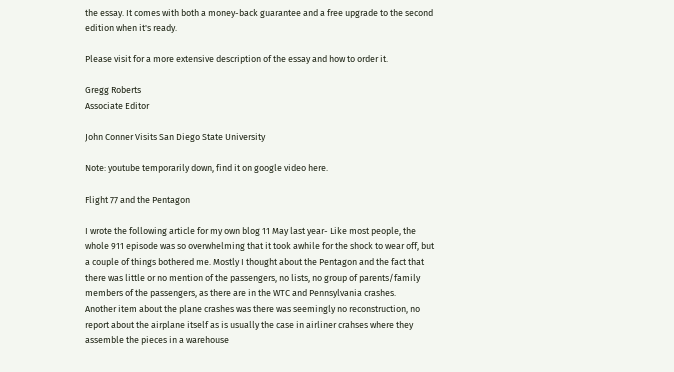the essay. It comes with both a money-back guarantee and a free upgrade to the second edition when it's ready.

Please visit for a more extensive description of the essay and how to order it.

Gregg Roberts
Associate Editor

John Conner Visits San Diego State University

Note: youtube temporarily down, find it on google video here.

Flight 77 and the Pentagon

I wrote the following article for my own blog 11 May last year- Like most people, the whole 911 episode was so overwhelming that it took awhile for the shock to wear off, but a couple of things bothered me. Mostly I thought about the Pentagon and the fact that there was little or no mention of the passengers, no lists, no group of parents/family members of the passengers, as there are in the WTC and Pennsylvania crashes.
Another item about the plane crashes was there was seemingly no reconstruction, no report about the airplane itself as is usually the case in airliner crahses where they assemble the pieces in a warehouse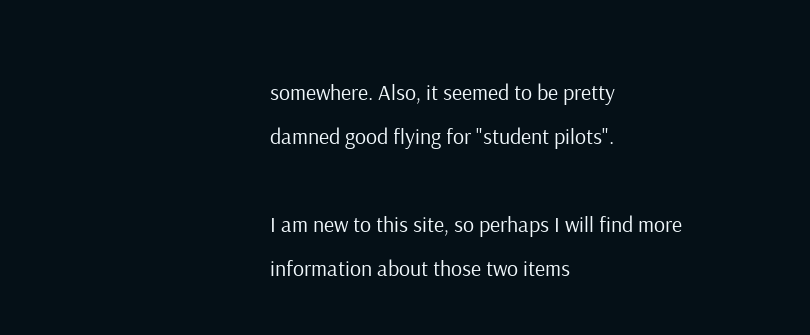somewhere. Also, it seemed to be pretty damned good flying for "student pilots".

I am new to this site, so perhaps I will find more information about those two items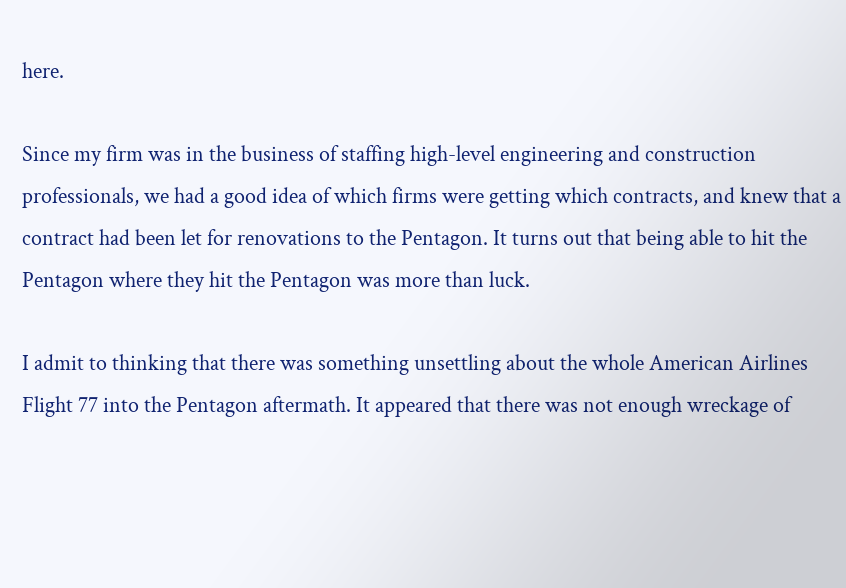here.

Since my firm was in the business of staffing high-level engineering and construction professionals, we had a good idea of which firms were getting which contracts, and knew that a contract had been let for renovations to the Pentagon. It turns out that being able to hit the Pentagon where they hit the Pentagon was more than luck.

I admit to thinking that there was something unsettling about the whole American Airlines Flight 77 into the Pentagon aftermath. It appeared that there was not enough wreckage of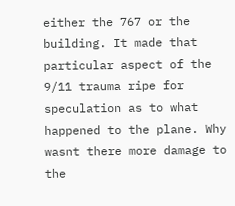either the 767 or the building. It made that particular aspect of the 9/11 trauma ripe for speculation as to what happened to the plane. Why wasnt there more damage to the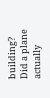building? Did a plane actually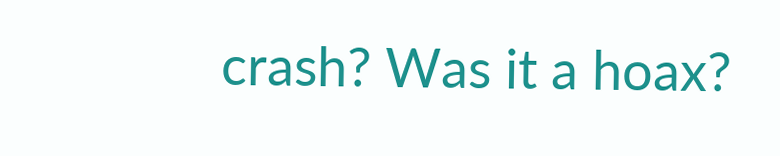crash? Was it a hoax?